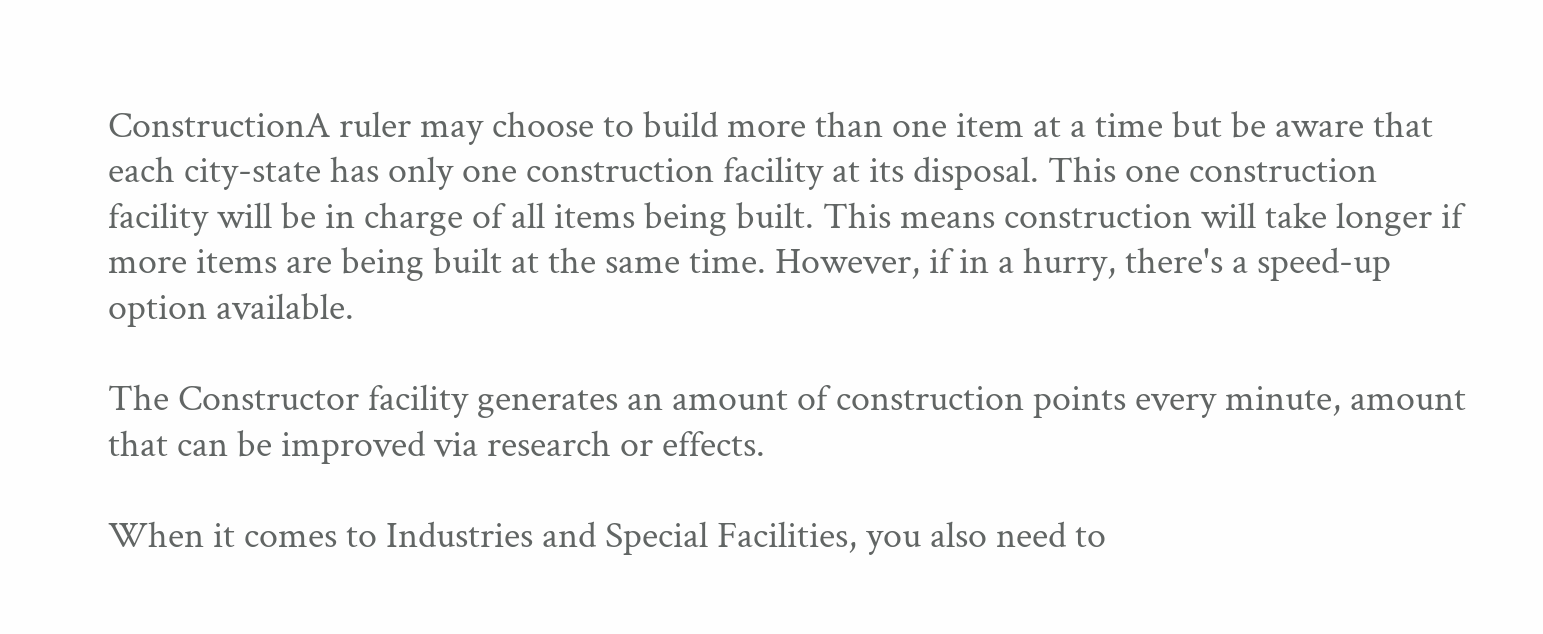ConstructionA ruler may choose to build more than one item at a time but be aware that each city-state has only one construction facility at its disposal. This one construction facility will be in charge of all items being built. This means construction will take longer if more items are being built at the same time. However, if in a hurry, there's a speed-up option available.

The Constructor facility generates an amount of construction points every minute, amount that can be improved via research or effects.

When it comes to Industries and Special Facilities, you also need to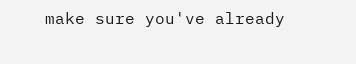make sure you've already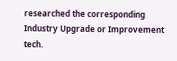researched the corresponding Industry Upgrade or Improvement tech.